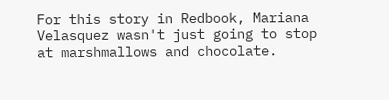For this story in Redbook, Mariana Velasquez wasn't just going to stop at marshmallows and chocolate.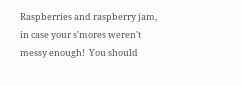Raspberries and raspberry jam, in case your s'mores weren't messy enough!  You should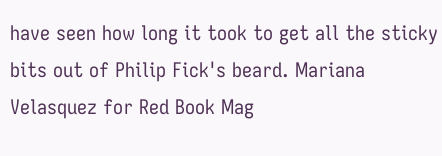have seen how long it took to get all the sticky bits out of Philip Fick's beard. Mariana Velasquez for Red Book Mag